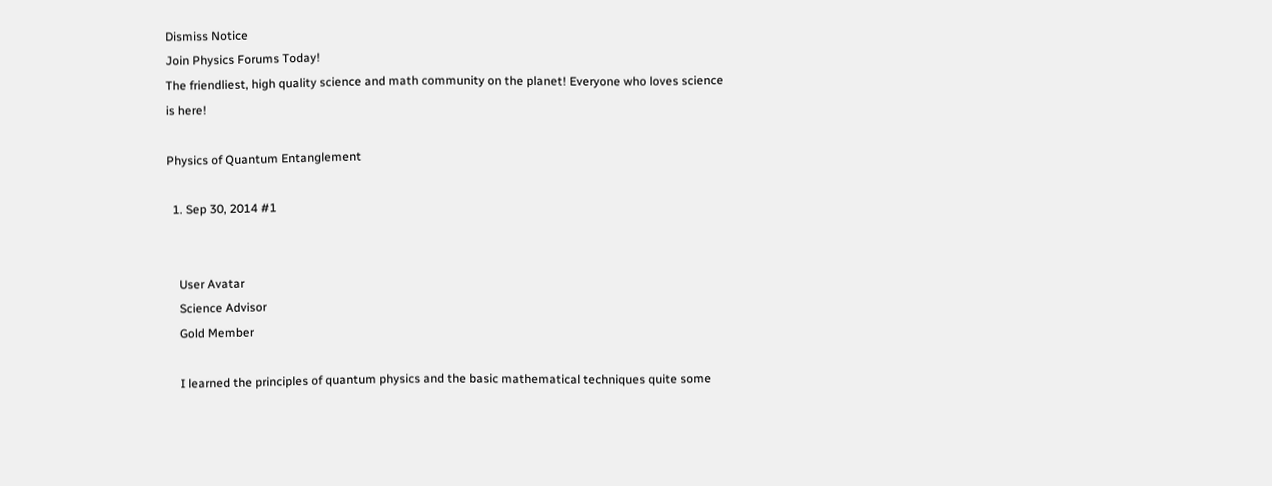Dismiss Notice
Join Physics Forums Today!
The friendliest, high quality science and math community on the planet! Everyone who loves science is here!

Physics of Quantum Entanglement

  1. Sep 30, 2014 #1


    User Avatar
    Science Advisor
    Gold Member

    I learned the principles of quantum physics and the basic mathematical techniques quite some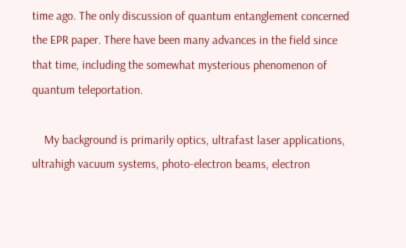time ago. The only discussion of quantum entanglement concerned the EPR paper. There have been many advances in the field since that time, including the somewhat mysterious phenomenon of quantum teleportation.

    My background is primarily optics, ultrafast laser applications, ultrahigh vacuum systems, photo-electron beams, electron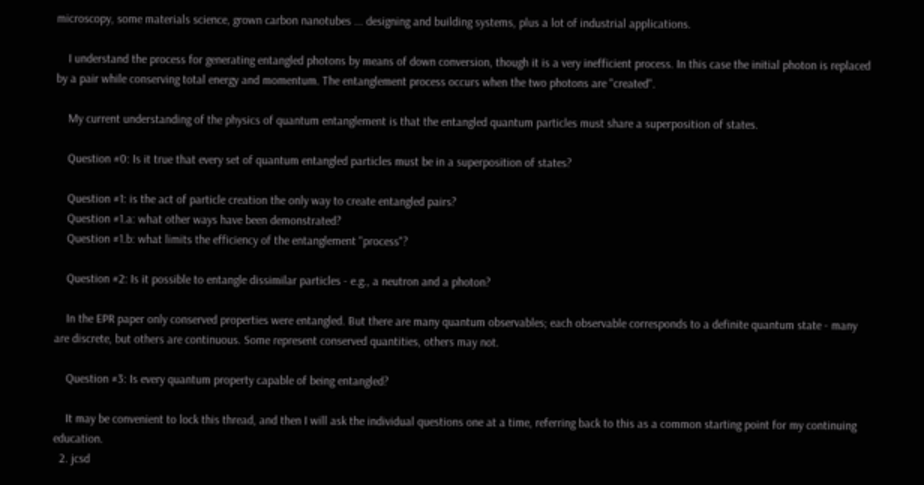microscopy, some materials science, grown carbon nanotubes ... designing and building systems, plus a lot of industrial applications.

    I understand the process for generating entangled photons by means of down conversion, though it is a very inefficient process. In this case the initial photon is replaced by a pair while conserving total energy and momentum. The entanglement process occurs when the two photons are "created".

    My current understanding of the physics of quantum entanglement is that the entangled quantum particles must share a superposition of states.

    Question #0: Is it true that every set of quantum entangled particles must be in a superposition of states?

    Question #1: is the act of particle creation the only way to create entangled pairs?
    Question #1.a: what other ways have been demonstrated?
    Question #1.b: what limits the efficiency of the entanglement "process"?

    Question #2: Is it possible to entangle dissimilar particles - e.g., a neutron and a photon?

    In the EPR paper only conserved properties were entangled. But there are many quantum observables; each observable corresponds to a definite quantum state - many are discrete, but others are continuous. Some represent conserved quantities, others may not.

    Question #3: Is every quantum property capable of being entangled?

    It may be convenient to lock this thread, and then I will ask the individual questions one at a time, referring back to this as a common starting point for my continuing education.
  2. jcsd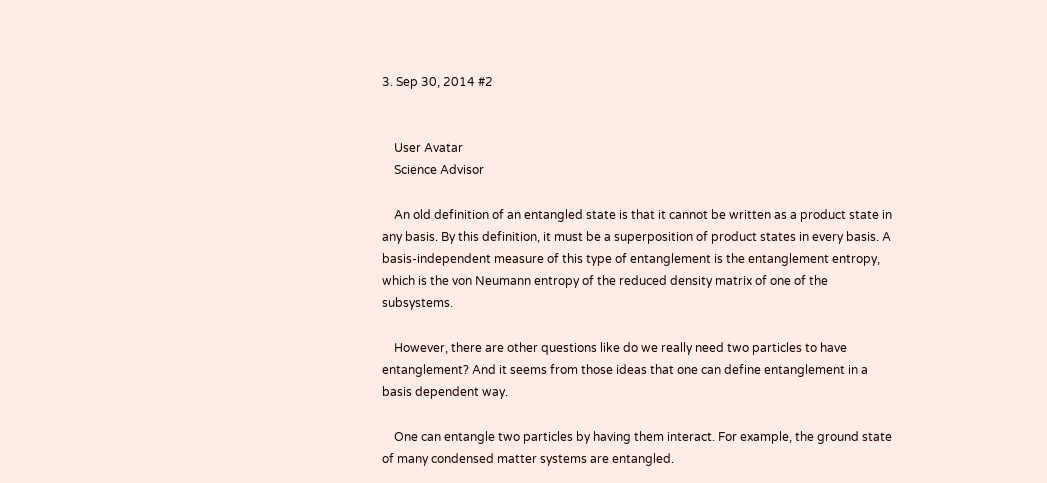3. Sep 30, 2014 #2


    User Avatar
    Science Advisor

    An old definition of an entangled state is that it cannot be written as a product state in any basis. By this definition, it must be a superposition of product states in every basis. A basis-independent measure of this type of entanglement is the entanglement entropy, which is the von Neumann entropy of the reduced density matrix of one of the subsystems.

    However, there are other questions like do we really need two particles to have entanglement? And it seems from those ideas that one can define entanglement in a basis dependent way.

    One can entangle two particles by having them interact. For example, the ground state of many condensed matter systems are entangled.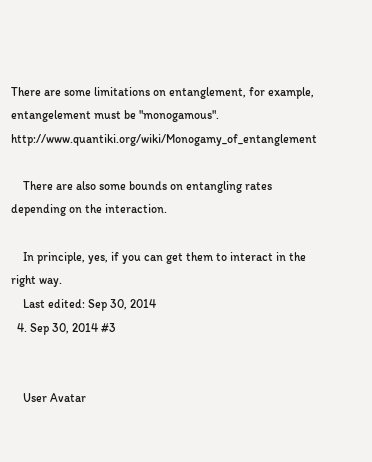There are some limitations on entanglement, for example, entangelement must be "monogamous". http://www.quantiki.org/wiki/Monogamy_of_entanglement

    There are also some bounds on entangling rates depending on the interaction.

    In principle, yes, if you can get them to interact in the right way.
    Last edited: Sep 30, 2014
  4. Sep 30, 2014 #3


    User Avatar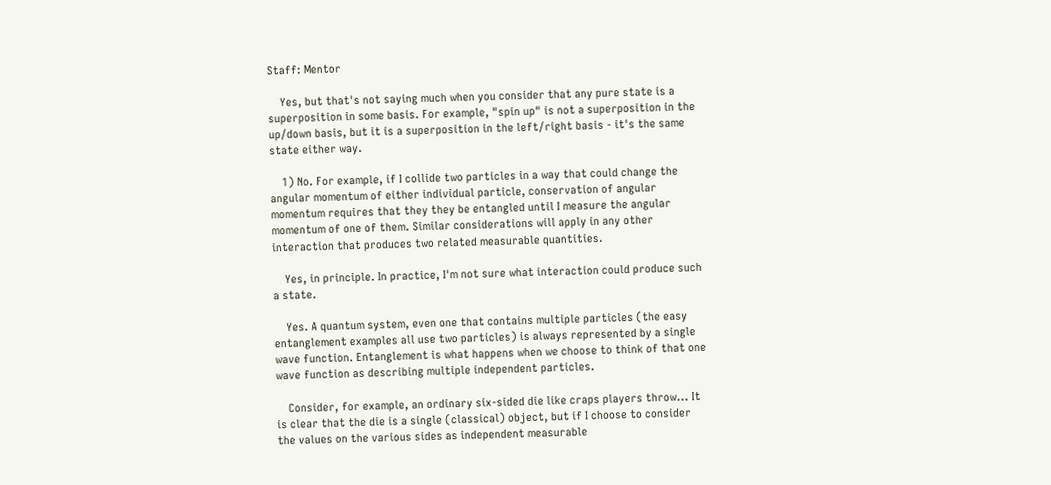Staff: Mentor

    Yes, but that's not saying much when you consider that any pure state is a superposition in some basis. For example, "spin up" is not a superposition in the up/down basis, but it is a superposition in the left/right basis - it's the same state either way.

    1) No. For example, if I collide two particles in a way that could change the angular momentum of either individual particle, conservation of angular momentum requires that they they be entangled until I measure the angular momentum of one of them. Similar considerations will apply in any other interaction that produces two related measurable quantities.

    Yes, in principle. In practice, I'm not sure what interaction could produce such a state.

    Yes. A quantum system, even one that contains multiple particles (the easy entanglement examples all use two particles) is always represented by a single wave function. Entanglement is what happens when we choose to think of that one wave function as describing multiple independent particles.

    Consider, for example, an ordinary six-sided die like craps players throw... It is clear that the die is a single (classical) object, but if I choose to consider the values on the various sides as independent measurable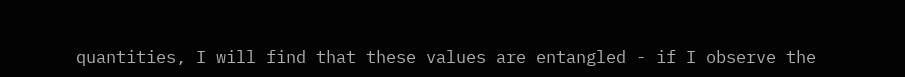quantities, I will find that these values are entangled - if I observe the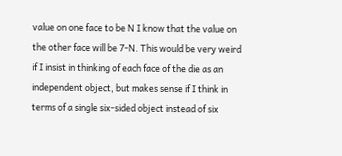value on one face to be N I know that the value on the other face will be 7-N. This would be very weird if I insist in thinking of each face of the die as an independent object, but makes sense if I think in terms of a single six-sided object instead of six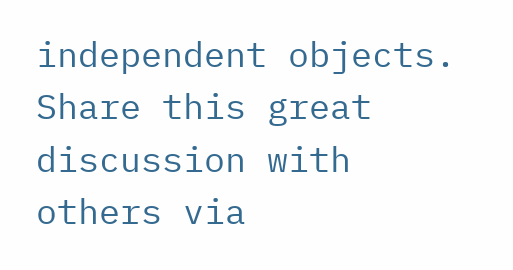independent objects.
Share this great discussion with others via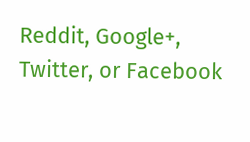Reddit, Google+, Twitter, or Facebook